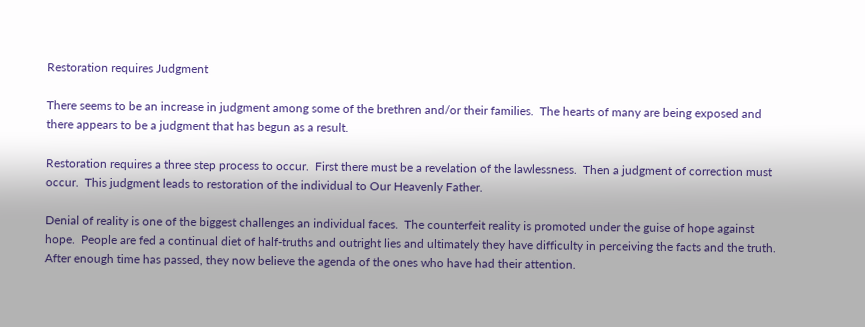Restoration requires Judgment

There seems to be an increase in judgment among some of the brethren and/or their families.  The hearts of many are being exposed and there appears to be a judgment that has begun as a result.

Restoration requires a three step process to occur.  First there must be a revelation of the lawlessness.  Then a judgment of correction must occur.  This judgment leads to restoration of the individual to Our Heavenly Father.

Denial of reality is one of the biggest challenges an individual faces.  The counterfeit reality is promoted under the guise of hope against hope.  People are fed a continual diet of half-truths and outright lies and ultimately they have difficulty in perceiving the facts and the truth.  After enough time has passed, they now believe the agenda of the ones who have had their attention.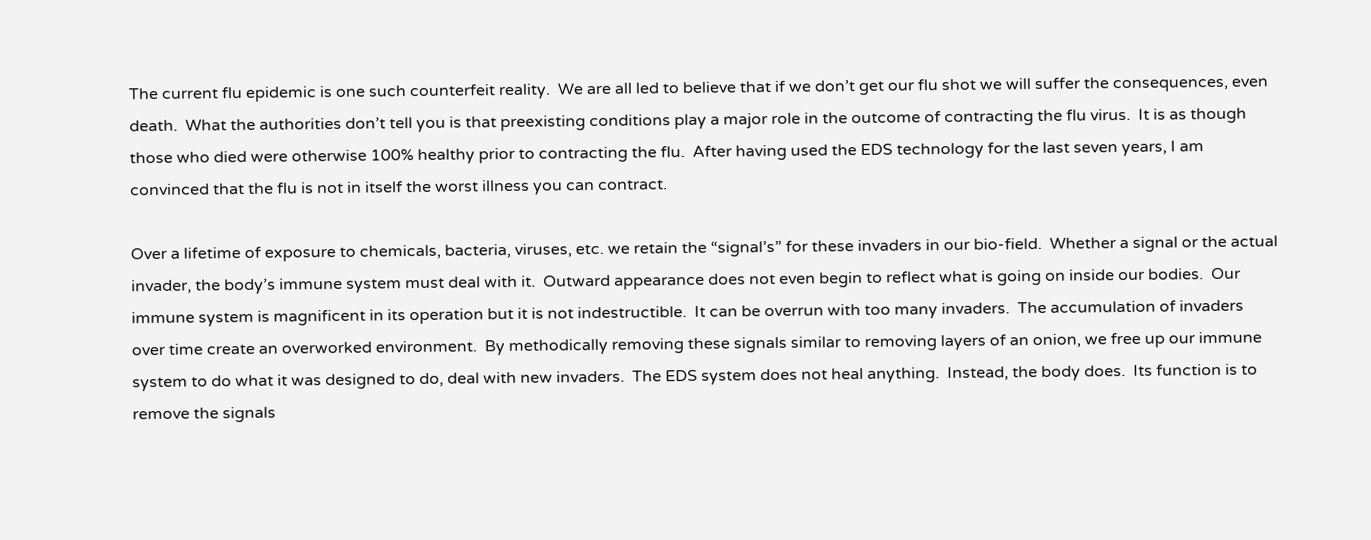The current flu epidemic is one such counterfeit reality.  We are all led to believe that if we don’t get our flu shot we will suffer the consequences, even death.  What the authorities don’t tell you is that preexisting conditions play a major role in the outcome of contracting the flu virus.  It is as though those who died were otherwise 100% healthy prior to contracting the flu.  After having used the EDS technology for the last seven years, I am convinced that the flu is not in itself the worst illness you can contract.

Over a lifetime of exposure to chemicals, bacteria, viruses, etc. we retain the “signal’s” for these invaders in our bio-field.  Whether a signal or the actual invader, the body’s immune system must deal with it.  Outward appearance does not even begin to reflect what is going on inside our bodies.  Our immune system is magnificent in its operation but it is not indestructible.  It can be overrun with too many invaders.  The accumulation of invaders over time create an overworked environment.  By methodically removing these signals similar to removing layers of an onion, we free up our immune system to do what it was designed to do, deal with new invaders.  The EDS system does not heal anything.  Instead, the body does.  Its function is to remove the signals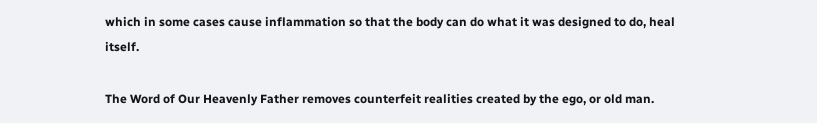which in some cases cause inflammation so that the body can do what it was designed to do, heal itself.

The Word of Our Heavenly Father removes counterfeit realities created by the ego, or old man.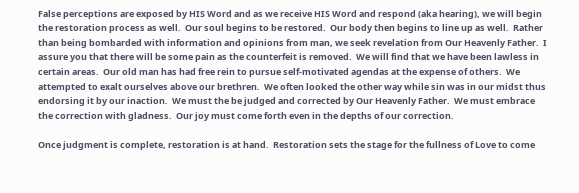False perceptions are exposed by HIS Word and as we receive HIS Word and respond (aka hearing), we will begin the restoration process as well.  Our soul begins to be restored.  Our body then begins to line up as well.  Rather than being bombarded with information and opinions from man, we seek revelation from Our Heavenly Father.  I assure you that there will be some pain as the counterfeit is removed.  We will find that we have been lawless in certain areas.  Our old man has had free rein to pursue self-motivated agendas at the expense of others.  We attempted to exalt ourselves above our brethren.  We often looked the other way while sin was in our midst thus endorsing it by our inaction.  We must the be judged and corrected by Our Heavenly Father.  We must embrace the correction with gladness.  Our joy must come forth even in the depths of our correction.

Once judgment is complete, restoration is at hand.  Restoration sets the stage for the fullness of Love to come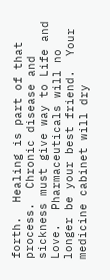forth.  Healing is part of that process.  Chronic disease and sickness must give way to Life and Love.  Pharmaceuticals will no longer be your best friend.  Your medicine cabinet will dry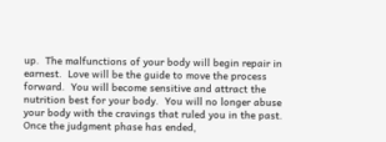up.  The malfunctions of your body will begin repair in earnest.  Love will be the guide to move the process forward.  You will become sensitive and attract the nutrition best for your body.  You will no longer abuse your body with the cravings that ruled you in the past.  Once the judgment phase has ended,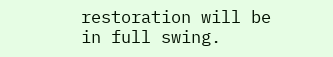restoration will be in full swing.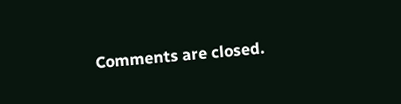Comments are closed.